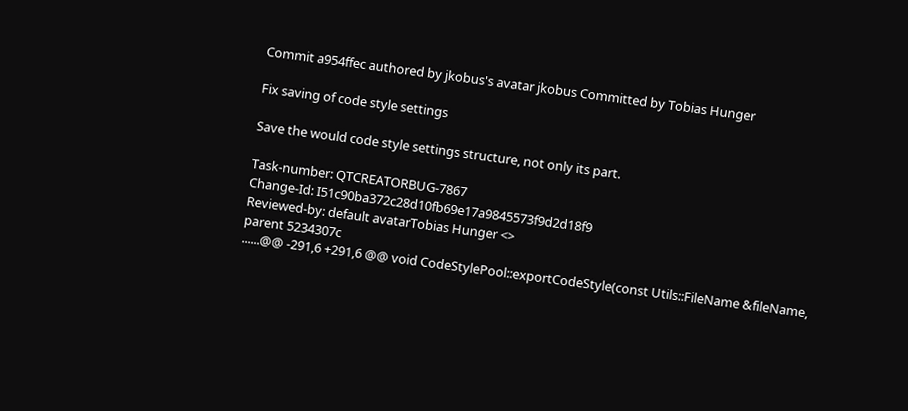Commit a954ffec authored by jkobus's avatar jkobus Committed by Tobias Hunger

Fix saving of code style settings

Save the would code style settings structure, not only its part.

Task-number: QTCREATORBUG-7867
Change-Id: I51c90ba372c28d10fb69e17a9845573f9d2d18f9
Reviewed-by: default avatarTobias Hunger <>
parent 5234307c
......@@ -291,6 +291,6 @@ void CodeStylePool::exportCodeStyle(const Utils::FileName &fileName,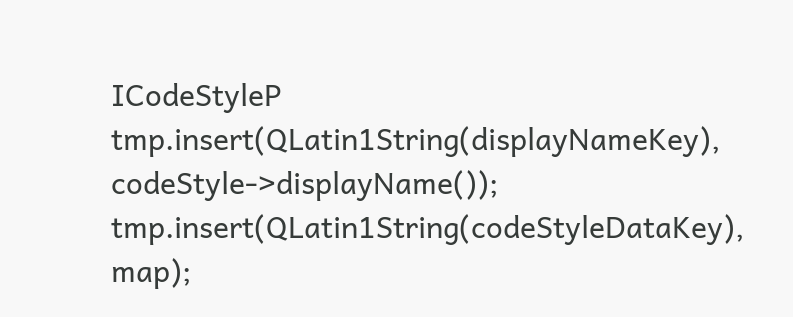ICodeStyleP
tmp.insert(QLatin1String(displayNameKey), codeStyle->displayName());
tmp.insert(QLatin1String(codeStyleDataKey), map);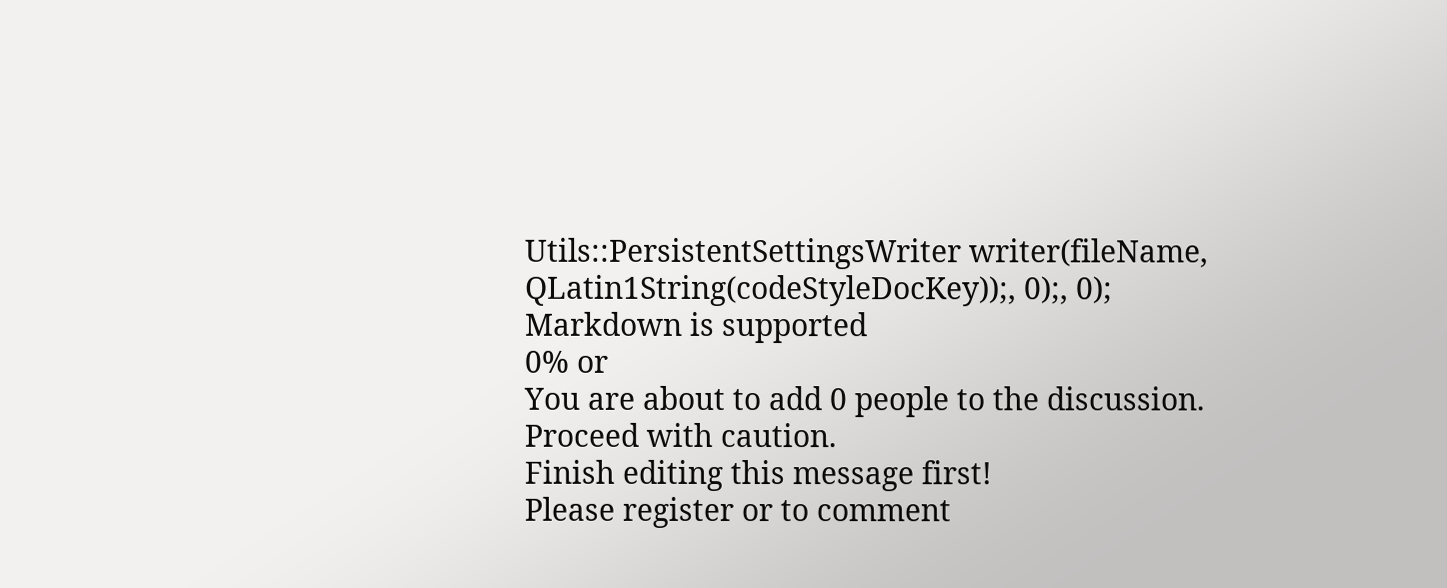Utils::PersistentSettingsWriter writer(fileName, QLatin1String(codeStyleDocKey));, 0);, 0);
Markdown is supported
0% or
You are about to add 0 people to the discussion. Proceed with caution.
Finish editing this message first!
Please register or to comment